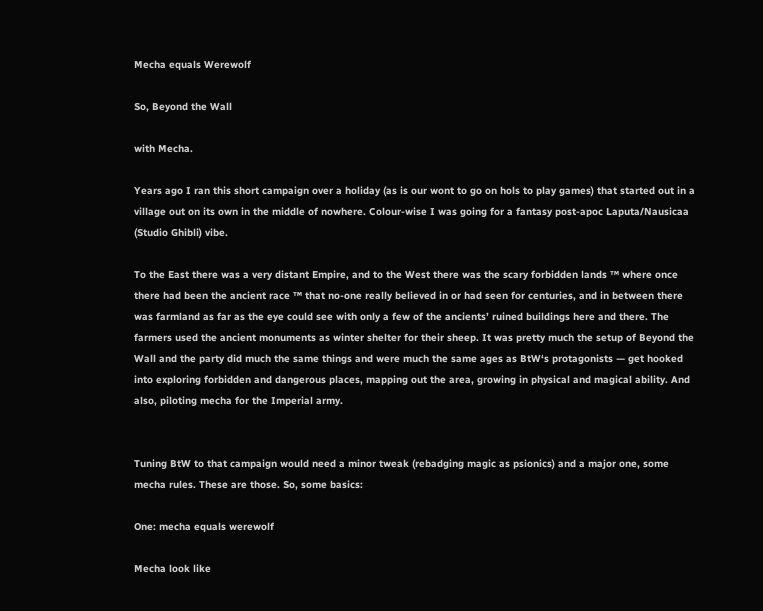Mecha equals Werewolf

So, Beyond the Wall

with Mecha.

Years ago I ran this short campaign over a holiday (as is our wont to go on hols to play games) that started out in a village out on its own in the middle of nowhere. Colour-wise I was going for a fantasy post-apoc Laputa/Nausicaa (Studio Ghibli) vibe.

To the East there was a very distant Empire, and to the West there was the scary forbidden lands ™ where once there had been the ancient race ™ that no-one really believed in or had seen for centuries, and in between there was farmland as far as the eye could see with only a few of the ancients’ ruined buildings here and there. The farmers used the ancient monuments as winter shelter for their sheep. It was pretty much the setup of Beyond the Wall and the party did much the same things and were much the same ages as BtW‘s protagonists — get hooked into exploring forbidden and dangerous places, mapping out the area, growing in physical and magical ability. And also, piloting mecha for the Imperial army.


Tuning BtW to that campaign would need a minor tweak (rebadging magic as psionics) and a major one, some mecha rules. These are those. So, some basics:

One: mecha equals werewolf

Mecha look like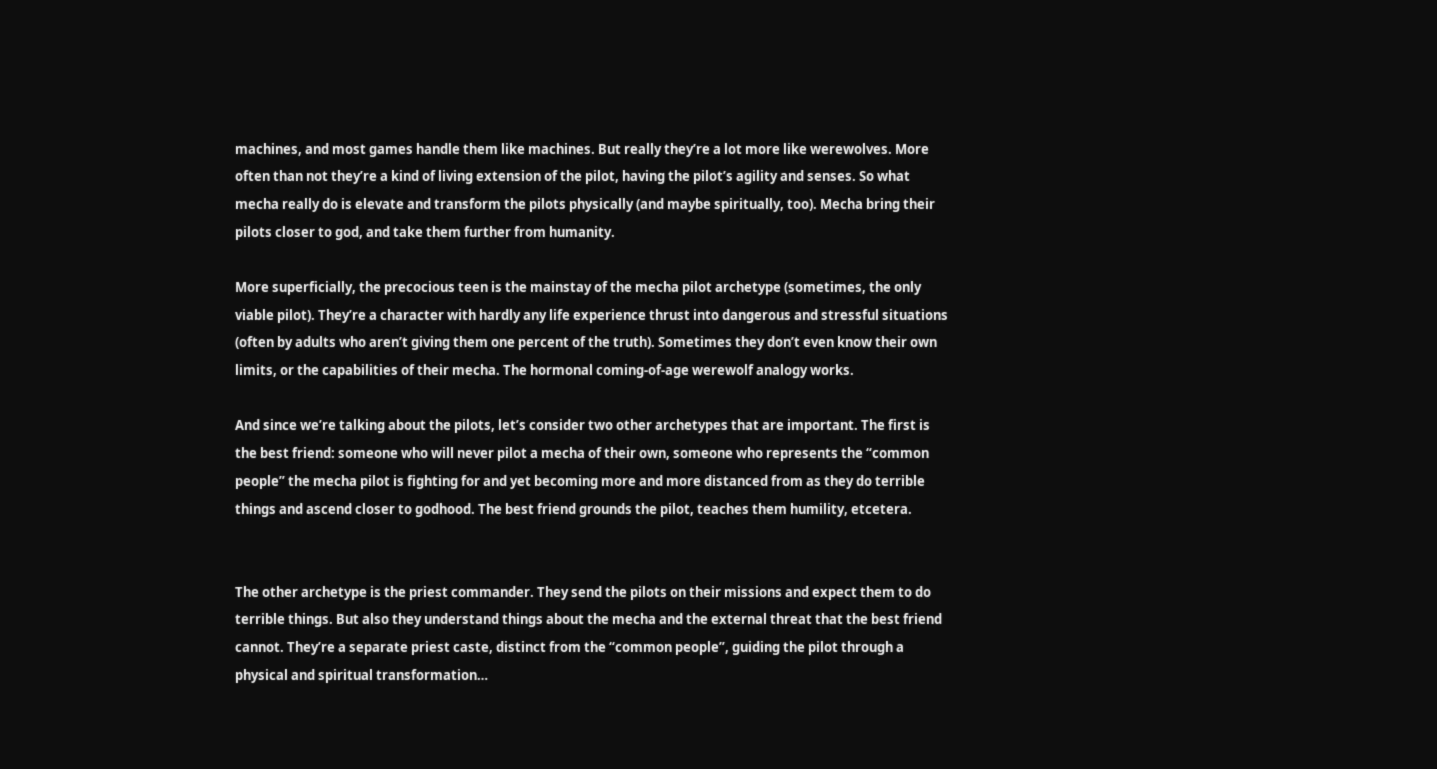machines, and most games handle them like machines. But really they’re a lot more like werewolves. More often than not they’re a kind of living extension of the pilot, having the pilot’s agility and senses. So what mecha really do is elevate and transform the pilots physically (and maybe spiritually, too). Mecha bring their pilots closer to god, and take them further from humanity.

More superficially, the precocious teen is the mainstay of the mecha pilot archetype (sometimes, the only viable pilot). They’re a character with hardly any life experience thrust into dangerous and stressful situations (often by adults who aren’t giving them one percent of the truth). Sometimes they don’t even know their own limits, or the capabilities of their mecha. The hormonal coming-of-age werewolf analogy works.

And since we’re talking about the pilots, let’s consider two other archetypes that are important. The first is the best friend: someone who will never pilot a mecha of their own, someone who represents the “common people” the mecha pilot is fighting for and yet becoming more and more distanced from as they do terrible things and ascend closer to godhood. The best friend grounds the pilot, teaches them humility, etcetera.


The other archetype is the priest commander. They send the pilots on their missions and expect them to do terrible things. But also they understand things about the mecha and the external threat that the best friend cannot. They’re a separate priest caste, distinct from the “common people”, guiding the pilot through a physical and spiritual transformation…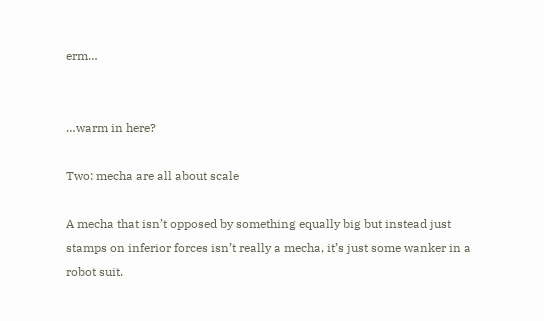erm…


…warm in here?

Two: mecha are all about scale

A mecha that isn’t opposed by something equally big but instead just stamps on inferior forces isn’t really a mecha, it’s just some wanker in a robot suit.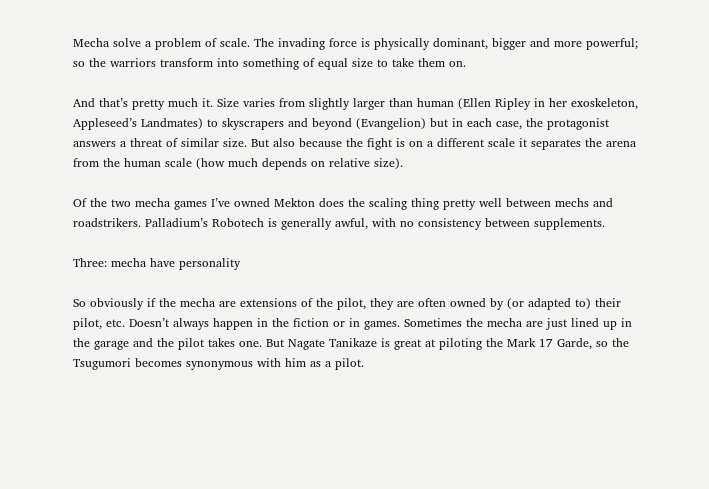Mecha solve a problem of scale. The invading force is physically dominant, bigger and more powerful; so the warriors transform into something of equal size to take them on.

And that’s pretty much it. Size varies from slightly larger than human (Ellen Ripley in her exoskeleton, Appleseed’s Landmates) to skyscrapers and beyond (Evangelion) but in each case, the protagonist answers a threat of similar size. But also because the fight is on a different scale it separates the arena from the human scale (how much depends on relative size).

Of the two mecha games I’ve owned Mekton does the scaling thing pretty well between mechs and roadstrikers. Palladium’s Robotech is generally awful, with no consistency between supplements.

Three: mecha have personality

So obviously if the mecha are extensions of the pilot, they are often owned by (or adapted to) their pilot, etc. Doesn’t always happen in the fiction or in games. Sometimes the mecha are just lined up in the garage and the pilot takes one. But Nagate Tanikaze is great at piloting the Mark 17 Garde, so the Tsugumori becomes synonymous with him as a pilot.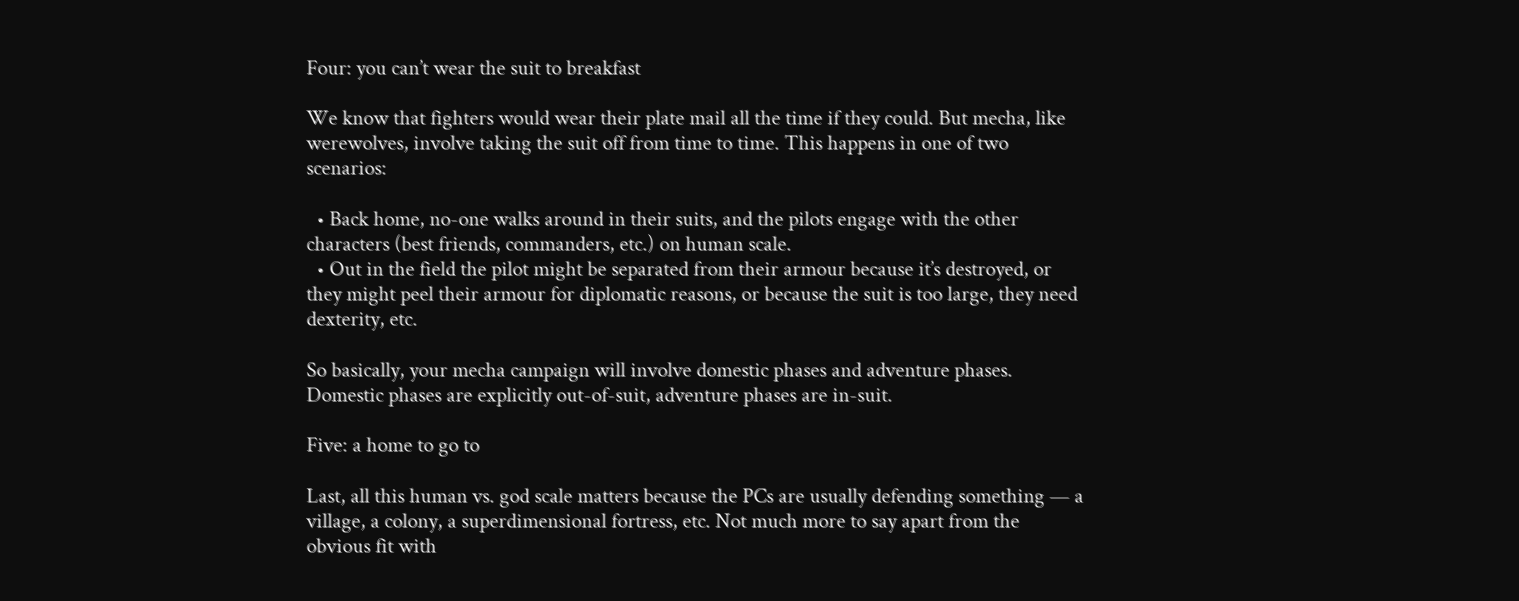Four: you can’t wear the suit to breakfast

We know that fighters would wear their plate mail all the time if they could. But mecha, like werewolves, involve taking the suit off from time to time. This happens in one of two scenarios:

  • Back home, no-one walks around in their suits, and the pilots engage with the other characters (best friends, commanders, etc.) on human scale.
  • Out in the field the pilot might be separated from their armour because it’s destroyed, or they might peel their armour for diplomatic reasons, or because the suit is too large, they need dexterity, etc.

So basically, your mecha campaign will involve domestic phases and adventure phases. Domestic phases are explicitly out-of-suit, adventure phases are in-suit.

Five: a home to go to

Last, all this human vs. god scale matters because the PCs are usually defending something — a village, a colony, a superdimensional fortress, etc. Not much more to say apart from the obvious fit with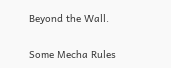Beyond the Wall.

Some Mecha Rules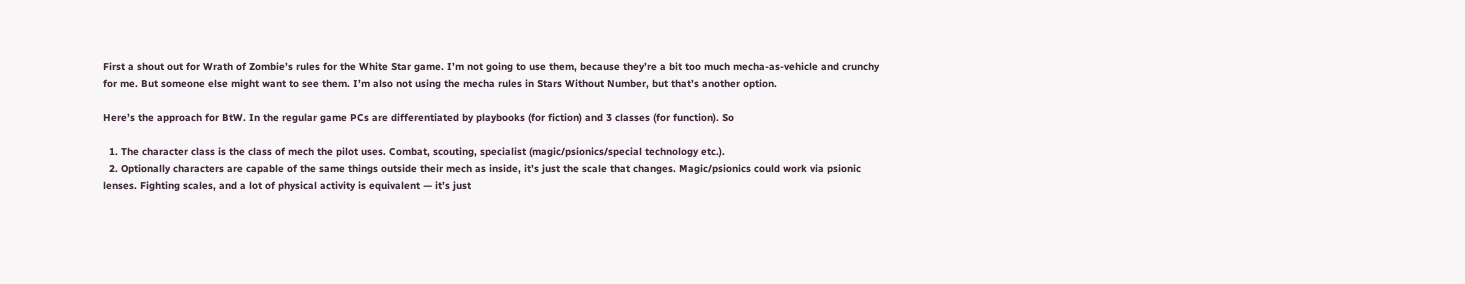First a shout out for Wrath of Zombie’s rules for the White Star game. I’m not going to use them, because they’re a bit too much mecha-as-vehicle and crunchy for me. But someone else might want to see them. I’m also not using the mecha rules in Stars Without Number, but that’s another option.

Here’s the approach for BtW. In the regular game PCs are differentiated by playbooks (for fiction) and 3 classes (for function). So

  1. The character class is the class of mech the pilot uses. Combat, scouting, specialist (magic/psionics/special technology etc.).
  2. Optionally characters are capable of the same things outside their mech as inside, it’s just the scale that changes. Magic/psionics could work via psionic lenses. Fighting scales, and a lot of physical activity is equivalent — it’s just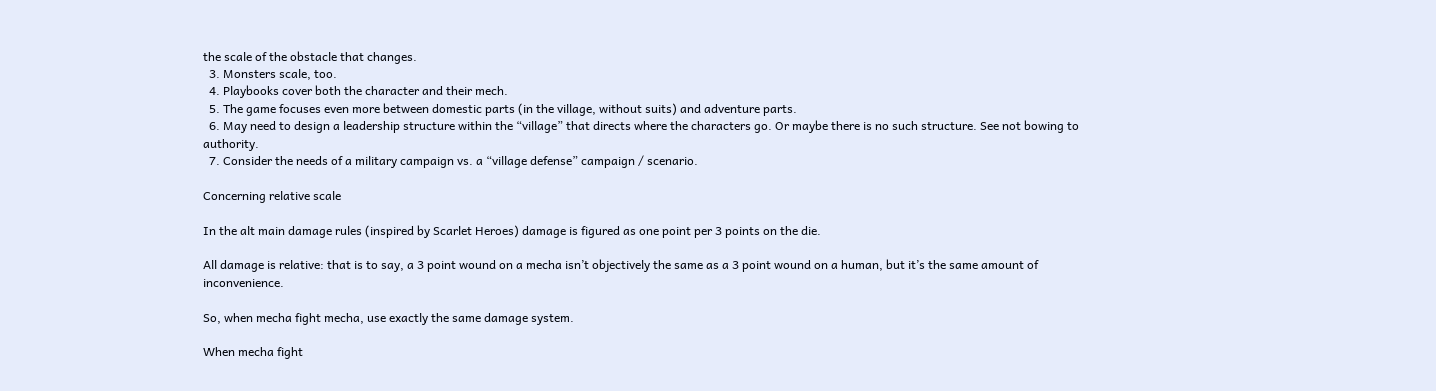the scale of the obstacle that changes.
  3. Monsters scale, too.
  4. Playbooks cover both the character and their mech.
  5. The game focuses even more between domestic parts (in the village, without suits) and adventure parts.
  6. May need to design a leadership structure within the “village” that directs where the characters go. Or maybe there is no such structure. See not bowing to authority.
  7. Consider the needs of a military campaign vs. a “village defense” campaign / scenario.

Concerning relative scale

In the alt main damage rules (inspired by Scarlet Heroes) damage is figured as one point per 3 points on the die.

All damage is relative: that is to say, a 3 point wound on a mecha isn’t objectively the same as a 3 point wound on a human, but it’s the same amount of inconvenience.

So, when mecha fight mecha, use exactly the same damage system.

When mecha fight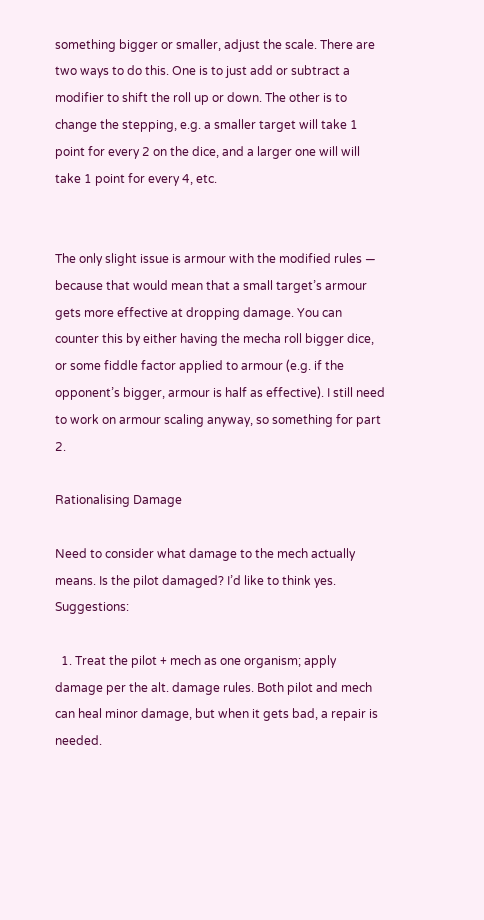something bigger or smaller, adjust the scale. There are two ways to do this. One is to just add or subtract a modifier to shift the roll up or down. The other is to change the stepping, e.g. a smaller target will take 1 point for every 2 on the dice, and a larger one will will take 1 point for every 4, etc.


The only slight issue is armour with the modified rules — because that would mean that a small target’s armour gets more effective at dropping damage. You can counter this by either having the mecha roll bigger dice, or some fiddle factor applied to armour (e.g. if the opponent’s bigger, armour is half as effective). I still need to work on armour scaling anyway, so something for part 2.

Rationalising Damage

Need to consider what damage to the mech actually means. Is the pilot damaged? I’d like to think yes. Suggestions:

  1. Treat the pilot + mech as one organism; apply damage per the alt. damage rules. Both pilot and mech can heal minor damage, but when it gets bad, a repair is needed.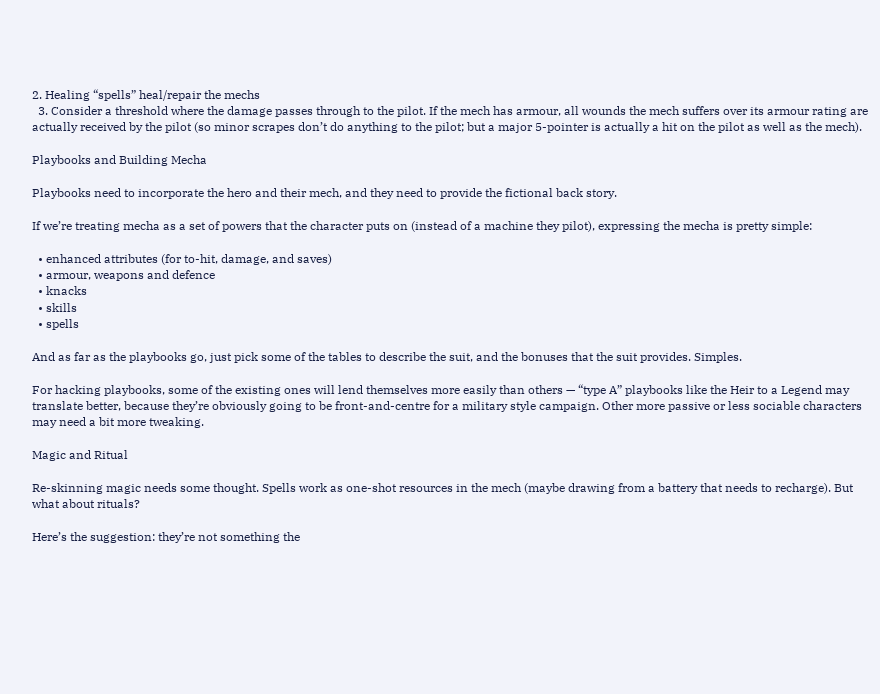2. Healing “spells” heal/repair the mechs
  3. Consider a threshold where the damage passes through to the pilot. If the mech has armour, all wounds the mech suffers over its armour rating are actually received by the pilot (so minor scrapes don’t do anything to the pilot; but a major 5-pointer is actually a hit on the pilot as well as the mech).

Playbooks and Building Mecha

Playbooks need to incorporate the hero and their mech, and they need to provide the fictional back story.

If we’re treating mecha as a set of powers that the character puts on (instead of a machine they pilot), expressing the mecha is pretty simple:

  • enhanced attributes (for to-hit, damage, and saves)
  • armour, weapons and defence
  • knacks
  • skills
  • spells

And as far as the playbooks go, just pick some of the tables to describe the suit, and the bonuses that the suit provides. Simples.

For hacking playbooks, some of the existing ones will lend themselves more easily than others — “type A” playbooks like the Heir to a Legend may translate better, because they’re obviously going to be front-and-centre for a military style campaign. Other more passive or less sociable characters may need a bit more tweaking.

Magic and Ritual

Re-skinning magic needs some thought. Spells work as one-shot resources in the mech (maybe drawing from a battery that needs to recharge). But what about rituals?

Here’s the suggestion: they’re not something the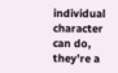individual character can do, they’re a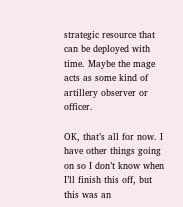strategic resource that can be deployed with time. Maybe the mage acts as some kind of artillery observer or officer.

OK, that’s all for now. I have other things going on so I don’t know when I’ll finish this off, but this was an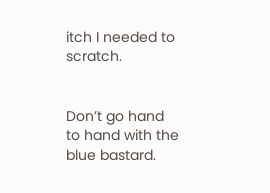itch I needed to scratch.


Don’t go hand to hand with the blue bastard.